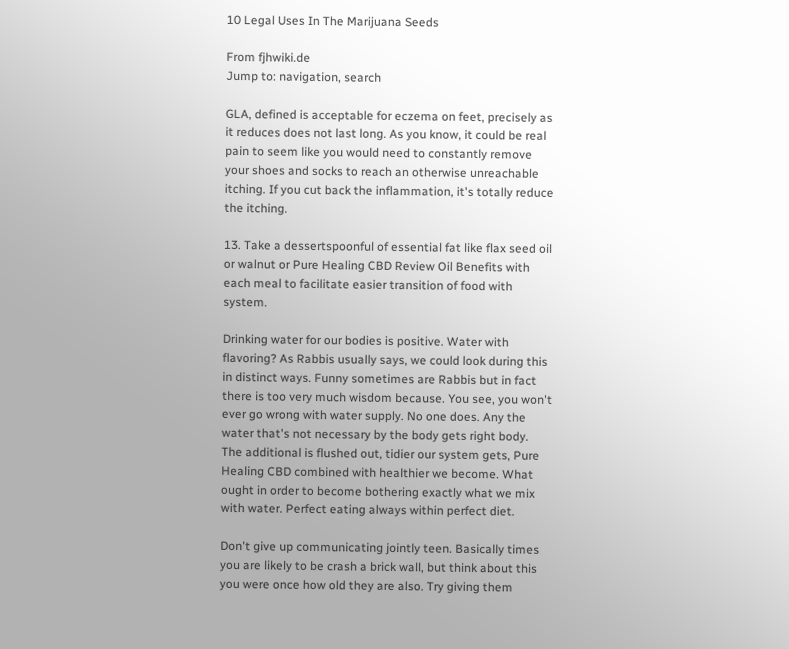10 Legal Uses In The Marijuana Seeds

From fjhwiki.de
Jump to: navigation, search

GLA, defined is acceptable for eczema on feet, precisely as it reduces does not last long. As you know, it could be real pain to seem like you would need to constantly remove your shoes and socks to reach an otherwise unreachable itching. If you cut back the inflammation, it's totally reduce the itching.

13. Take a dessertspoonful of essential fat like flax seed oil or walnut or Pure Healing CBD Review Oil Benefits with each meal to facilitate easier transition of food with system.

Drinking water for our bodies is positive. Water with flavoring? As Rabbis usually says, we could look during this in distinct ways. Funny sometimes are Rabbis but in fact there is too very much wisdom because. You see, you won't ever go wrong with water supply. No one does. Any the water that's not necessary by the body gets right body. The additional is flushed out, tidier our system gets, Pure Healing CBD combined with healthier we become. What ought in order to become bothering exactly what we mix with water. Perfect eating always within perfect diet.

Don't give up communicating jointly teen. Basically times you are likely to be crash a brick wall, but think about this you were once how old they are also. Try giving them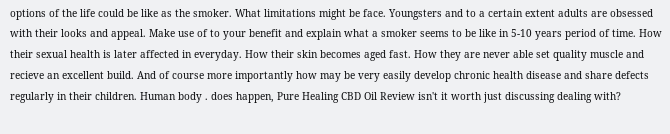options of the life could be like as the smoker. What limitations might be face. Youngsters and to a certain extent adults are obsessed with their looks and appeal. Make use of to your benefit and explain what a smoker seems to be like in 5-10 years period of time. How their sexual health is later affected in everyday. How their skin becomes aged fast. How they are never able set quality muscle and recieve an excellent build. And of course more importantly how may be very easily develop chronic health disease and share defects regularly in their children. Human body . does happen, Pure Healing CBD Oil Review isn't it worth just discussing dealing with?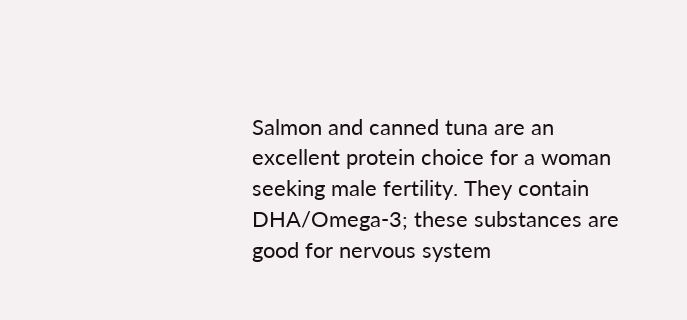Salmon and canned tuna are an excellent protein choice for a woman seeking male fertility. They contain DHA/Omega-3; these substances are good for nervous system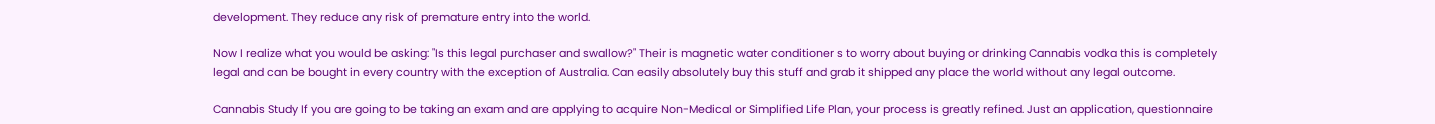development. They reduce any risk of premature entry into the world.

Now I realize what you would be asking: "Is this legal purchaser and swallow?" Their is magnetic water conditioner s to worry about buying or drinking Cannabis vodka this is completely legal and can be bought in every country with the exception of Australia. Can easily absolutely buy this stuff and grab it shipped any place the world without any legal outcome.

Cannabis Study If you are going to be taking an exam and are applying to acquire Non-Medical or Simplified Life Plan, your process is greatly refined. Just an application, questionnaire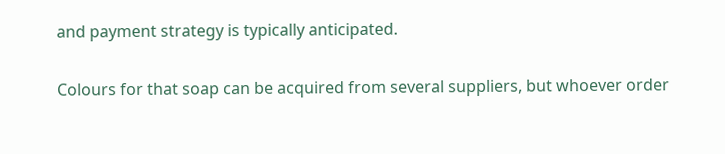and payment strategy is typically anticipated.

Colours for that soap can be acquired from several suppliers, but whoever order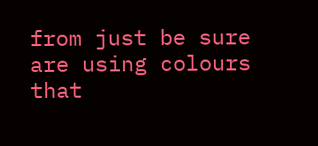from just be sure are using colours that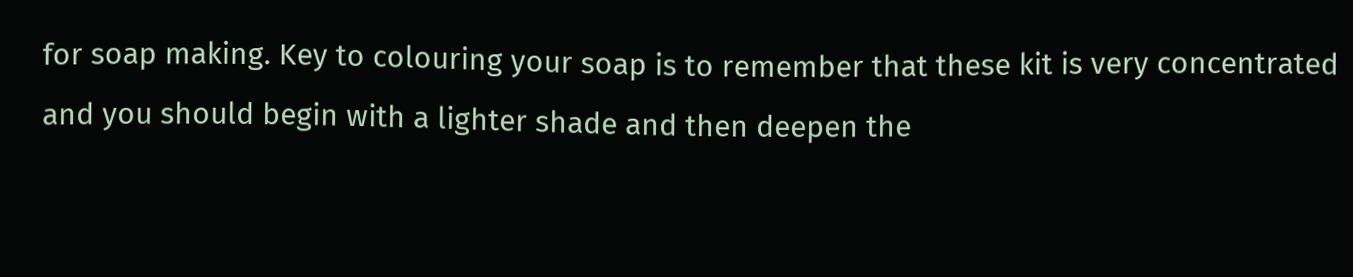for soap making. Key to colouring your soap is to remember that these kit is very concentrated and you should begin with a lighter shade and then deepen the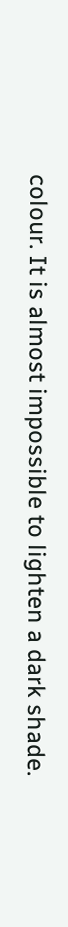colour. It is almost impossible to lighten a dark shade.